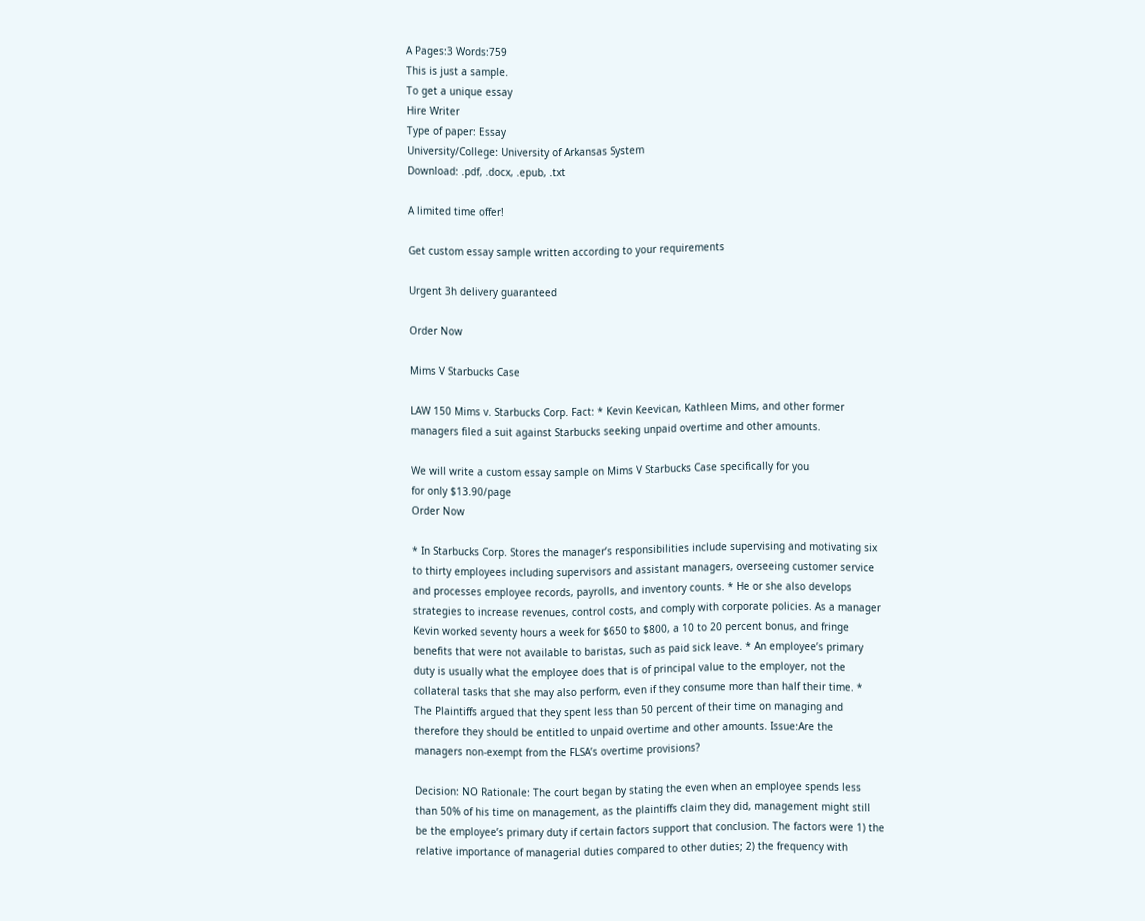A Pages:3 Words:759
This is just a sample.
To get a unique essay
Hire Writer
Type of paper: Essay
University/College: University of Arkansas System
Download: .pdf, .docx, .epub, .txt

A limited time offer!

Get custom essay sample written according to your requirements

Urgent 3h delivery guaranteed

Order Now

Mims V Starbucks Case

LAW 150 Mims v. Starbucks Corp. Fact: * Kevin Keevican, Kathleen Mims, and other former managers filed a suit against Starbucks seeking unpaid overtime and other amounts.

We will write a custom essay sample on Mims V Starbucks Case specifically for you
for only $13.90/page
Order Now

* In Starbucks Corp. Stores the manager’s responsibilities include supervising and motivating six to thirty employees including supervisors and assistant managers, overseeing customer service and processes employee records, payrolls, and inventory counts. * He or she also develops strategies to increase revenues, control costs, and comply with corporate policies. As a manager Kevin worked seventy hours a week for $650 to $800, a 10 to 20 percent bonus, and fringe benefits that were not available to baristas, such as paid sick leave. * An employee’s primary duty is usually what the employee does that is of principal value to the employer, not the collateral tasks that she may also perform, even if they consume more than half their time. * The Plaintiffs argued that they spent less than 50 percent of their time on managing and therefore they should be entitled to unpaid overtime and other amounts. Issue:Are the managers non-exempt from the FLSA’s overtime provisions?

Decision: NO Rationale: The court began by stating the even when an employee spends less than 50% of his time on management, as the plaintiffs claim they did, management might still be the employee’s primary duty if certain factors support that conclusion. The factors were 1) the relative importance of managerial duties compared to other duties; 2) the frequency with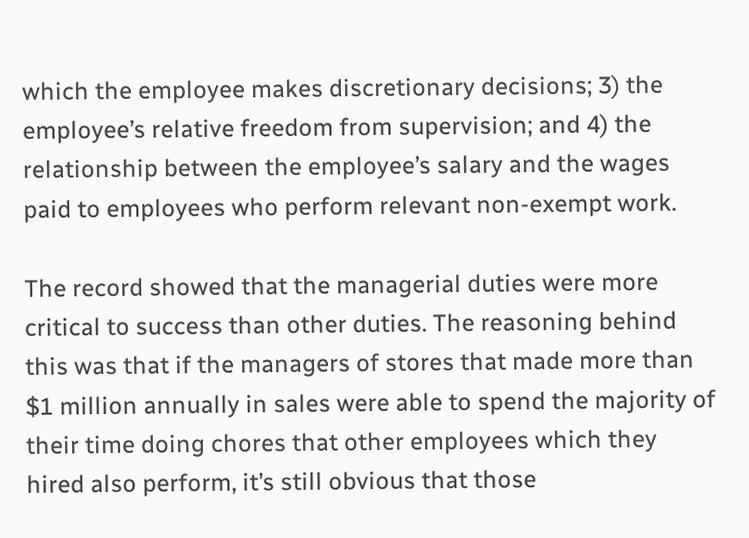which the employee makes discretionary decisions; 3) the employee’s relative freedom from supervision; and 4) the relationship between the employee’s salary and the wages paid to employees who perform relevant non-exempt work.

The record showed that the managerial duties were more critical to success than other duties. The reasoning behind this was that if the managers of stores that made more than $1 million annually in sales were able to spend the majority of their time doing chores that other employees which they hired also perform, it’s still obvious that those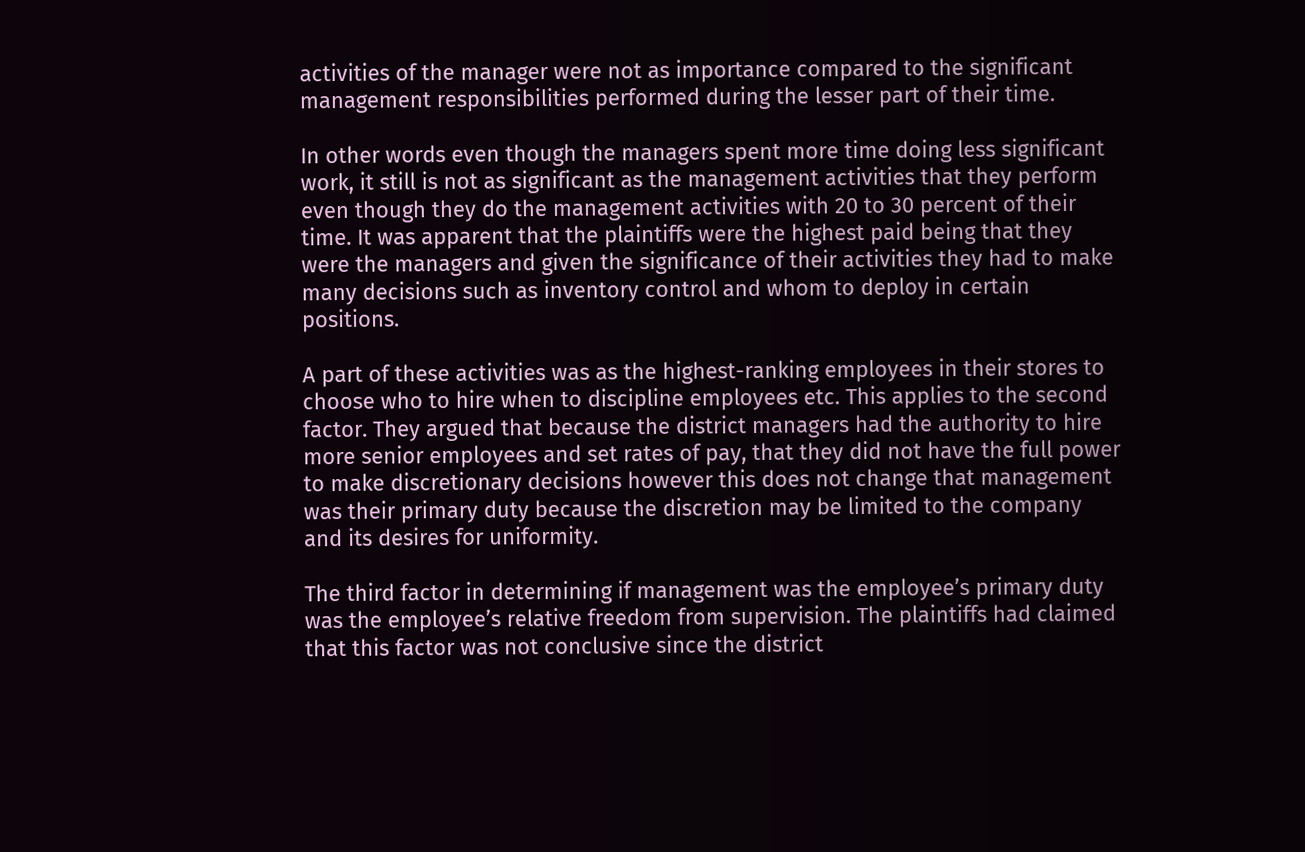activities of the manager were not as importance compared to the significant management responsibilities performed during the lesser part of their time.

In other words even though the managers spent more time doing less significant work, it still is not as significant as the management activities that they perform even though they do the management activities with 20 to 30 percent of their time. It was apparent that the plaintiffs were the highest paid being that they were the managers and given the significance of their activities they had to make many decisions such as inventory control and whom to deploy in certain positions.

A part of these activities was as the highest-ranking employees in their stores to choose who to hire when to discipline employees etc. This applies to the second factor. They argued that because the district managers had the authority to hire more senior employees and set rates of pay, that they did not have the full power to make discretionary decisions however this does not change that management was their primary duty because the discretion may be limited to the company and its desires for uniformity.

The third factor in determining if management was the employee’s primary duty was the employee’s relative freedom from supervision. The plaintiffs had claimed that this factor was not conclusive since the district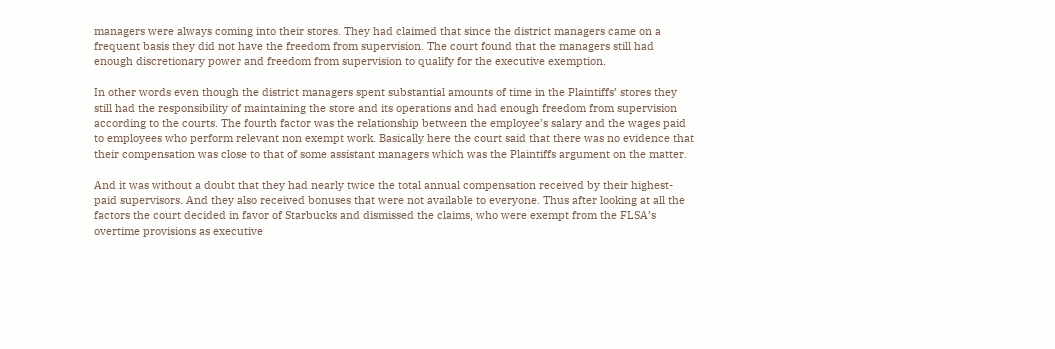managers were always coming into their stores. They had claimed that since the district managers came on a frequent basis they did not have the freedom from supervision. The court found that the managers still had enough discretionary power and freedom from supervision to qualify for the executive exemption.

In other words even though the district managers spent substantial amounts of time in the Plaintiffs’ stores they still had the responsibility of maintaining the store and its operations and had enough freedom from supervision according to the courts. The fourth factor was the relationship between the employee’s salary and the wages paid to employees who perform relevant non exempt work. Basically here the court said that there was no evidence that their compensation was close to that of some assistant managers which was the Plaintiffs argument on the matter.

And it was without a doubt that they had nearly twice the total annual compensation received by their highest-paid supervisors. And they also received bonuses that were not available to everyone. Thus after looking at all the factors the court decided in favor of Starbucks and dismissed the claims, who were exempt from the FLSA’s overtime provisions as executive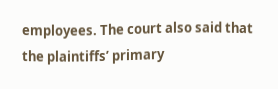employees. The court also said that the plaintiffs’ primary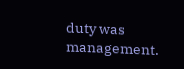duty was management.